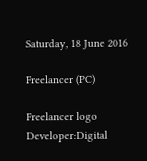Saturday, 18 June 2016

Freelancer (PC)

Freelancer logo
Developer:Digital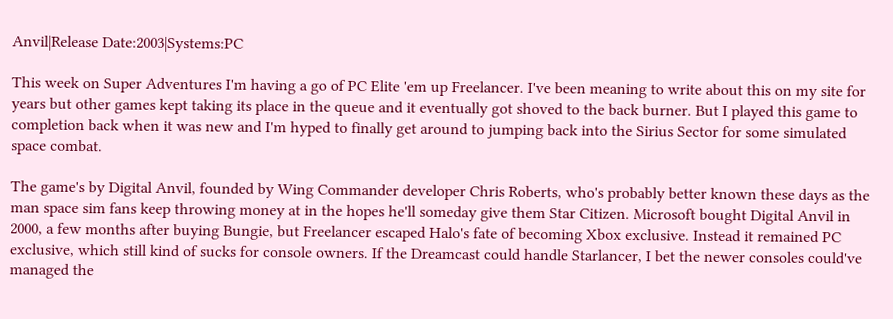Anvil|Release Date:2003|Systems:PC

This week on Super Adventures I'm having a go of PC Elite 'em up Freelancer. I've been meaning to write about this on my site for years but other games kept taking its place in the queue and it eventually got shoved to the back burner. But I played this game to completion back when it was new and I'm hyped to finally get around to jumping back into the Sirius Sector for some simulated space combat.

The game's by Digital Anvil, founded by Wing Commander developer Chris Roberts, who's probably better known these days as the man space sim fans keep throwing money at in the hopes he'll someday give them Star Citizen. Microsoft bought Digital Anvil in 2000, a few months after buying Bungie, but Freelancer escaped Halo's fate of becoming Xbox exclusive. Instead it remained PC exclusive, which still kind of sucks for console owners. If the Dreamcast could handle Starlancer, I bet the newer consoles could've managed the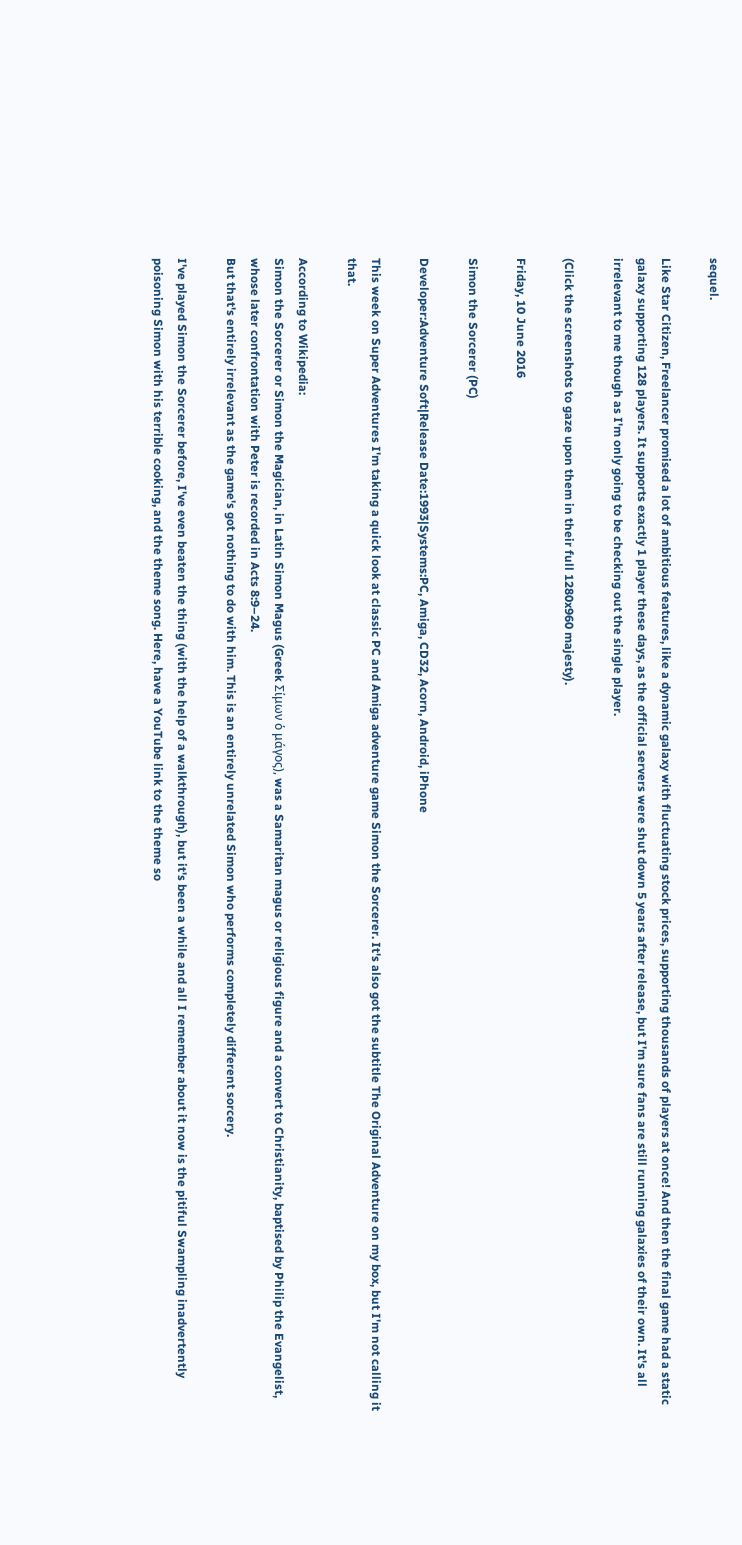sequel.

Like Star Citizen, Freelancer promised a lot of ambitious features, like a dynamic galaxy with fluctuating stock prices, supporting thousands of players at once! And then the final game had a static galaxy supporting 128 players. It supports exactly 1 player these days, as the official servers were shut down 5 years after release, but I'm sure fans are still running galaxies of their own. It's all irrelevant to me though as I'm only going to be checking out the single player.

(Click the screenshots to gaze upon them in their full 1280x960 majesty).

Friday, 10 June 2016

Simon the Sorcerer (PC)

Developer:Adventure Soft|Release Date:1993|Systems:PC, Amiga, CD32, Acorn, Android, iPhone

This week on Super Adventures I'm taking a quick look at classic PC and Amiga adventure game Simon the Sorcerer. It's also got the subtitle The Original Adventure on my box, but I'm not calling it that.

According to Wikipedia:
Simon the Sorcerer or Simon the Magician, in Latin Simon Magus (Greek Σίμων ὁ μάγος), was a Samaritan magus or religious figure and a convert to Christianity, baptised by Philip the Evangelist, whose later confrontation with Peter is recorded in Acts 8:9–24.
But that's entirely irrelevant as the game's got nothing to do with him. This is an entirely unrelated Simon who performs completely different sorcery.

I've played Simon the Sorcerer before, I've even beaten the thing (with the help of a walkthrough), but it's been a while and all I remember about it now is the pitiful Swampling inadvertently poisoning Simon with his terrible cooking, and the theme song. Here, have a YouTube link to the theme so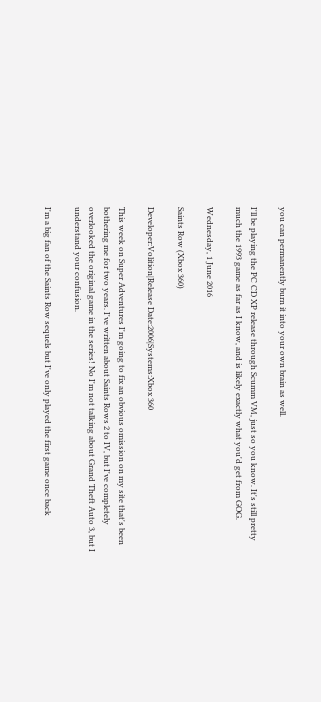you can permanently burn it into your own brain as well.

I'll be playing the PC CD XP release through Scumm VM, just so you know. It's still pretty much the 1993 game as far as I know, and is likely exactly what you'd get from GOG.

Wednesday, 1 June 2016

Saints Row (Xbox 360)

Developer:Volition|Release Date:2006|Systems:Xbox 360

This week on Super Adventures I'm going to fix an obvious omission on my site that's been bothering me for two years. I've written about Saints Rows 2 to IV, but I've completely overlooked the original game in the series! No I'm not talking about Grand Theft Auto 3, but I understand your confusion.

I'm a big fan of the Saints Row sequels but I've only played the first game once back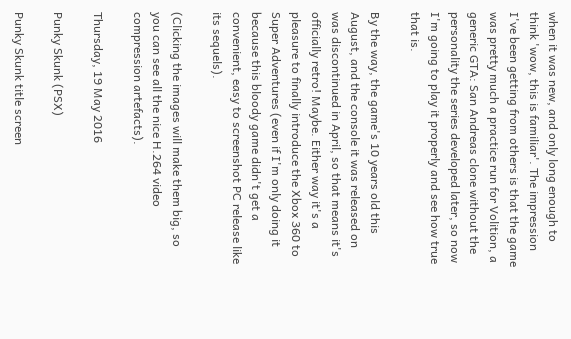when it was new, and only long enough to think 'wow, this is familiar'. The impression I've been getting from others is that the game was pretty much a practice run for Volition, a generic GTA: San Andreas clone without the personality the series developed later, so now I'm going to play it properly and see how true that is.

By the way, the game's 10 years old this August, and the console it was released on was discontinued in April, so that means it's officially retro! Maybe. Either way it's a pleasure to finally introduce the Xbox 360 to Super Adventures (even if I'm only doing it because this bloody game didn't get a convenient, easy to screenshot PC release like its sequels).

(Clicking the images will make them big, so you can see all the nice H.264 video compression artefacts).

Thursday, 19 May 2016

Punky Skunk (PSX)

Punky Skunk title screen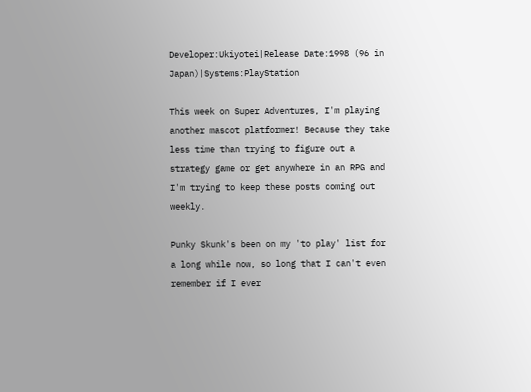Developer:Ukiyotei|Release Date:1998 (96 in Japan)|Systems:PlayStation

This week on Super Adventures, I'm playing another mascot platformer! Because they take less time than trying to figure out a strategy game or get anywhere in an RPG and I'm trying to keep these posts coming out weekly.

Punky Skunk's been on my 'to play' list for a long while now, so long that I can't even remember if I ever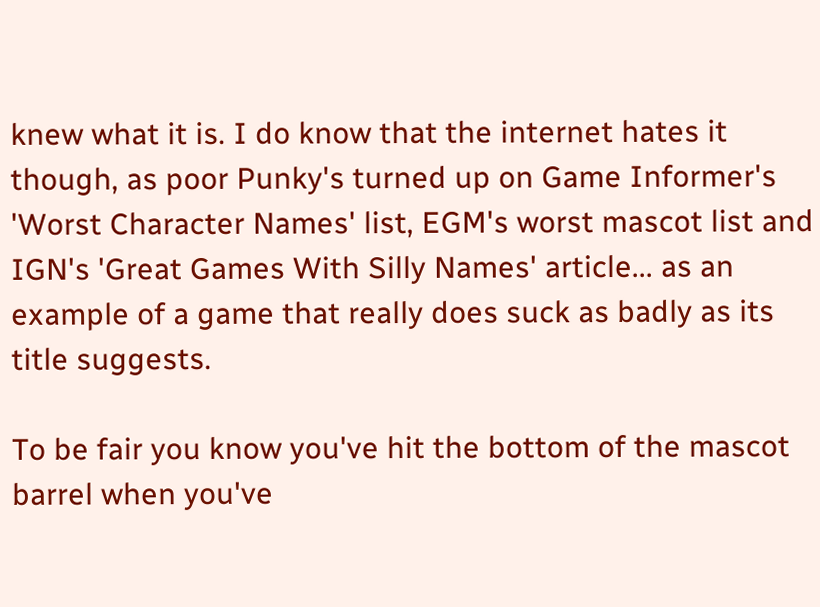knew what it is. I do know that the internet hates it though, as poor Punky's turned up on Game Informer's 'Worst Character Names' list, EGM's worst mascot list and IGN's 'Great Games With Silly Names' article... as an example of a game that really does suck as badly as its title suggests.

To be fair you know you've hit the bottom of the mascot barrel when you've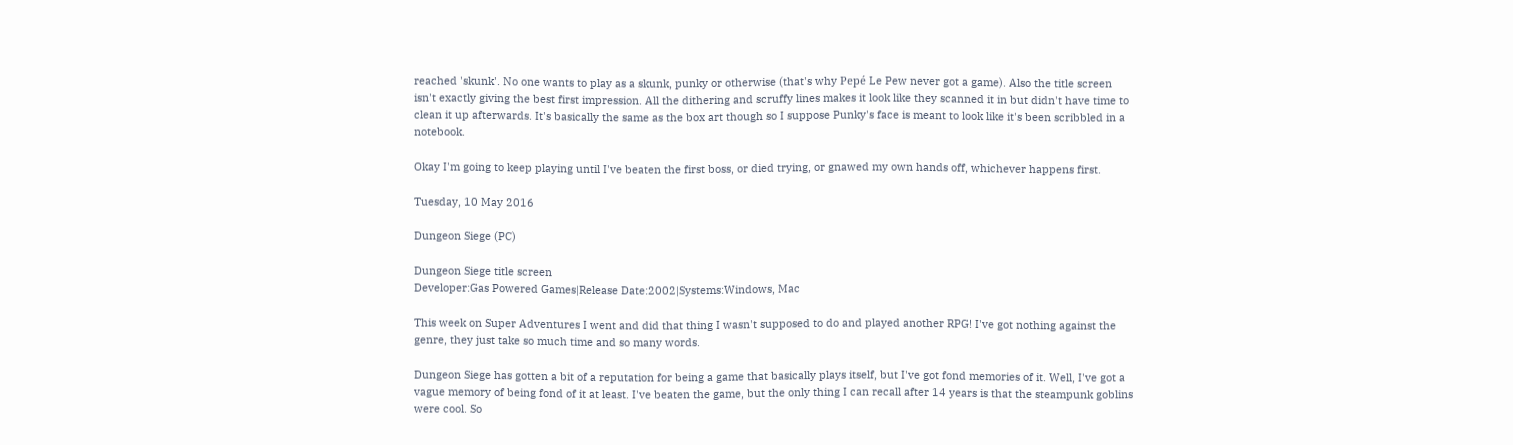reached 'skunk'. No one wants to play as a skunk, punky or otherwise (that's why Pepé Le Pew never got a game). Also the title screen isn't exactly giving the best first impression. All the dithering and scruffy lines makes it look like they scanned it in but didn't have time to clean it up afterwards. It's basically the same as the box art though so I suppose Punky's face is meant to look like it's been scribbled in a notebook.

Okay I'm going to keep playing until I've beaten the first boss, or died trying, or gnawed my own hands off, whichever happens first.

Tuesday, 10 May 2016

Dungeon Siege (PC)

Dungeon Siege title screen
Developer:Gas Powered Games|Release Date:2002|Systems:Windows, Mac

This week on Super Adventures I went and did that thing I wasn't supposed to do and played another RPG! I've got nothing against the genre, they just take so much time and so many words.

Dungeon Siege has gotten a bit of a reputation for being a game that basically plays itself, but I've got fond memories of it. Well, I've got a vague memory of being fond of it at least. I've beaten the game, but the only thing I can recall after 14 years is that the steampunk goblins were cool. So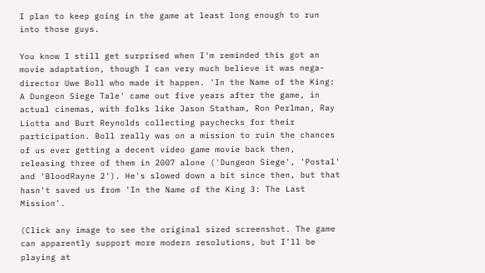I plan to keep going in the game at least long enough to run into those guys.

You know I still get surprised when I'm reminded this got an movie adaptation, though I can very much believe it was nega-director Uwe Boll who made it happen. 'In the Name of the King: A Dungeon Siege Tale' came out five years after the game, in actual cinemas, with folks like Jason Statham, Ron Perlman, Ray Liotta and Burt Reynolds collecting paychecks for their participation. Boll really was on a mission to ruin the chances of us ever getting a decent video game movie back then, releasing three of them in 2007 alone ('Dungeon Siege', 'Postal' and 'BloodRayne 2'). He's slowed down a bit since then, but that hasn't saved us from 'In the Name of the King 3: The Last Mission'.

(Click any image to see the original sized screenshot. The game can apparently support more modern resolutions, but I’ll be playing at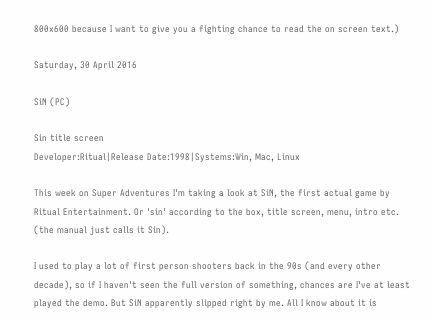800x600 because I want to give you a fighting chance to read the on screen text.)

Saturday, 30 April 2016

SiN (PC)

Sin title screen
Developer:Ritual|Release Date:1998|Systems:Win, Mac, Linux

This week on Super Adventures I'm taking a look at SiN, the first actual game by Ritual Entertainment. Or 'sin' according to the box, title screen, menu, intro etc. (the manual just calls it Sin).

I used to play a lot of first person shooters back in the 90s (and every other decade), so if I haven't seen the full version of something, chances are I've at least played the demo. But SiN apparently slipped right by me. All I know about it is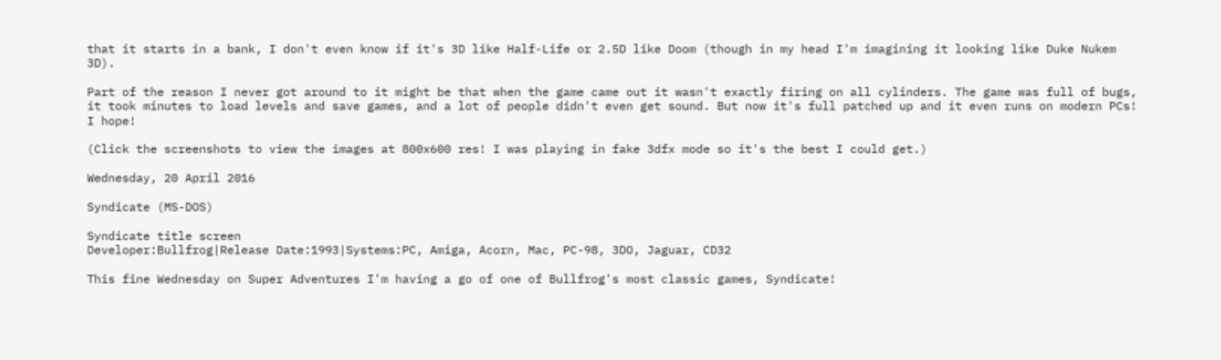that it starts in a bank, I don't even know if it's 3D like Half-Life or 2.5D like Doom (though in my head I'm imagining it looking like Duke Nukem 3D).

Part of the reason I never got around to it might be that when the game came out it wasn't exactly firing on all cylinders. The game was full of bugs, it took minutes to load levels and save games, and a lot of people didn't even get sound. But now it's full patched up and it even runs on modern PCs! I hope!

(Click the screenshots to view the images at 800x600 res! I was playing in fake 3dfx mode so it's the best I could get.)

Wednesday, 20 April 2016

Syndicate (MS-DOS)

Syndicate title screen
Developer:Bullfrog|Release Date:1993|Systems:PC, Amiga, Acorn, Mac, PC-98, 3DO, Jaguar, CD32

This fine Wednesday on Super Adventures I'm having a go of one of Bullfrog's most classic games, Syndicate!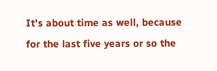It's about time as well, because for the last five years or so the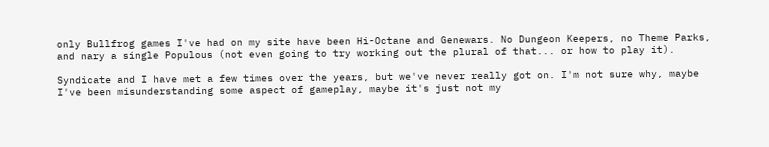only Bullfrog games I've had on my site have been Hi-Octane and Genewars. No Dungeon Keepers, no Theme Parks, and nary a single Populous (not even going to try working out the plural of that... or how to play it).

Syndicate and I have met a few times over the years, but we've never really got on. I'm not sure why, maybe I've been misunderstanding some aspect of gameplay, maybe it's just not my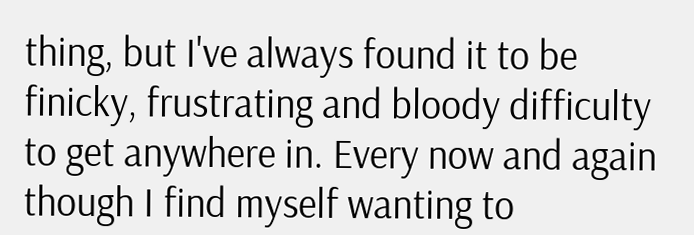thing, but I've always found it to be finicky, frustrating and bloody difficulty to get anywhere in. Every now and again though I find myself wanting to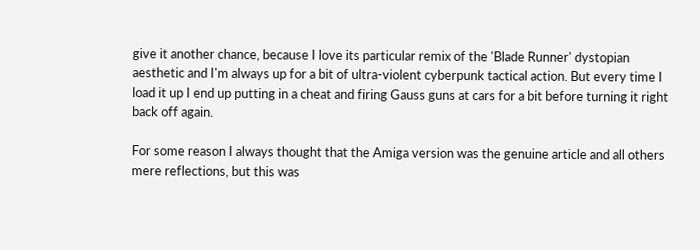give it another chance, because I love its particular remix of the 'Blade Runner' dystopian aesthetic and I'm always up for a bit of ultra-violent cyberpunk tactical action. But every time I load it up I end up putting in a cheat and firing Gauss guns at cars for a bit before turning it right back off again.

For some reason I always thought that the Amiga version was the genuine article and all others mere reflections, but this was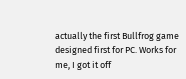actually the first Bullfrog game designed first for PC. Works for me, I got it off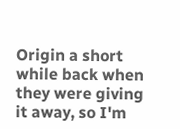Origin a short while back when they were giving it away, so I'm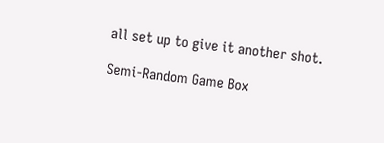all set up to give it another shot.

Semi-Random Game Box